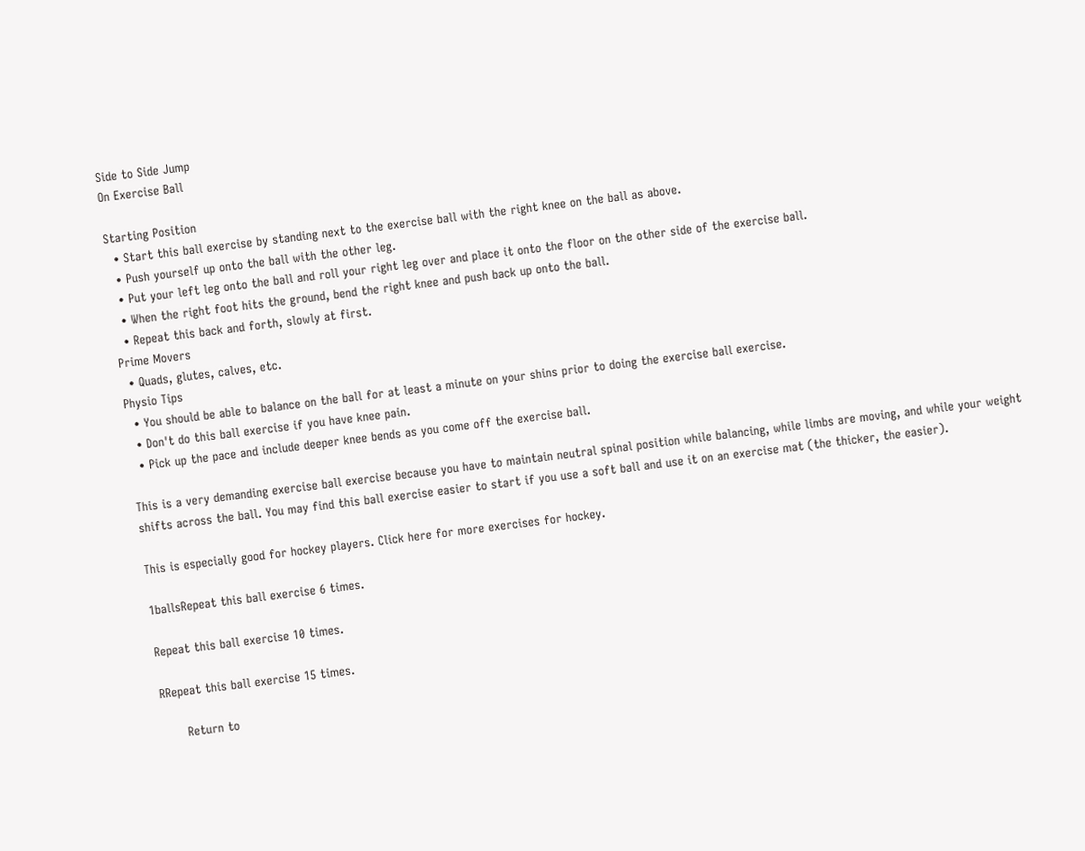Side to Side Jump
On Exercise Ball

Starting Position
  • Start this ball exercise by standing next to the exercise ball with the right knee on the ball as above.
  • Push yourself up onto the ball with the other leg.
  • Put your left leg onto the ball and roll your right leg over and place it onto the floor on the other side of the exercise ball.
  • When the right foot hits the ground, bend the right knee and push back up onto the ball.
  • Repeat this back and forth, slowly at first.
Prime Movers
  • Quads, glutes, calves, etc.
Physio Tips
  • You should be able to balance on the ball for at least a minute on your shins prior to doing the exercise ball exercise.
  • Don't do this ball exercise if you have knee pain.
  • Pick up the pace and include deeper knee bends as you come off the exercise ball.

This is a very demanding exercise ball exercise because you have to maintain neutral spinal position while balancing, while limbs are moving, and while your weight shifts across the ball. You may find this ball exercise easier to start if you use a soft ball and use it on an exercise mat (the thicker, the easier).

This is especially good for hockey players. Click here for more exercises for hockey.

1ballsRepeat this ball exercise 6 times.

Repeat this ball exercise 10 times.

RRepeat this ball exercise 15 times.

      Return to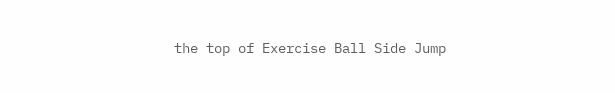the top of Exercise Ball Side Jump